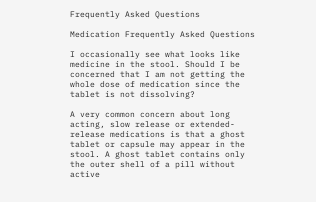Frequently Asked Questions

Medication Frequently Asked Questions

I occasionally see what looks like medicine in the stool. Should I be concerned that I am not getting the whole dose of medication since the tablet is not dissolving?

A very common concern about long acting, slow release or extended-release medications is that a ghost tablet or capsule may appear in the stool. A ghost tablet contains only the outer shell of a pill without active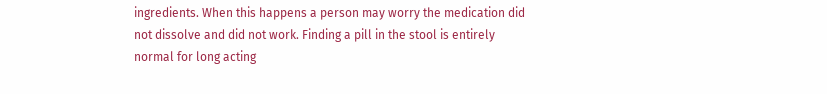ingredients. When this happens a person may worry the medication did not dissolve and did not work. Finding a pill in the stool is entirely normal for long acting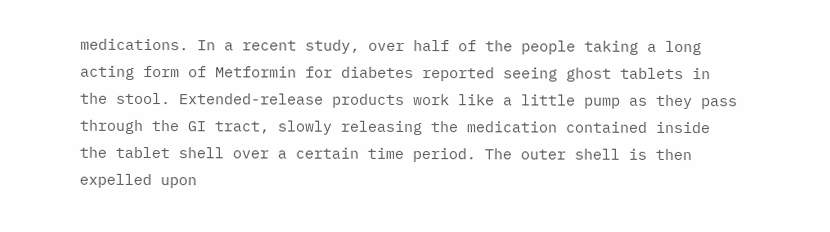medications. In a recent study, over half of the people taking a long acting form of Metformin for diabetes reported seeing ghost tablets in the stool. Extended-release products work like a little pump as they pass through the GI tract, slowly releasing the medication contained inside the tablet shell over a certain time period. The outer shell is then expelled upon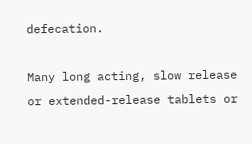defecation.

Many long acting, slow release or extended-release tablets or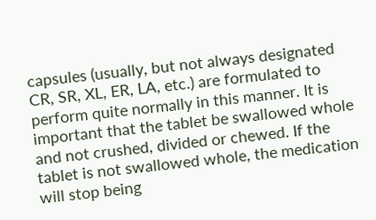capsules (usually, but not always designated CR, SR, XL, ER, LA, etc.) are formulated to perform quite normally in this manner. It is important that the tablet be swallowed whole and not crushed, divided or chewed. If the tablet is not swallowed whole, the medication will stop being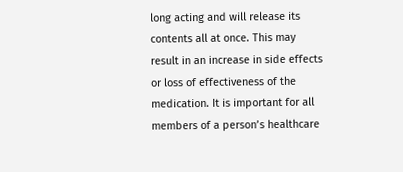long acting and will release its contents all at once. This may result in an increase in side effects or loss of effectiveness of the medication. It is important for all members of a person’s healthcare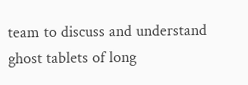team to discuss and understand ghost tablets of long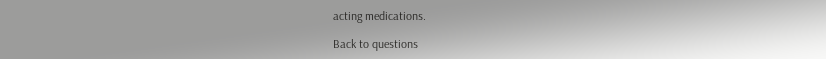acting medications.

Back to questions